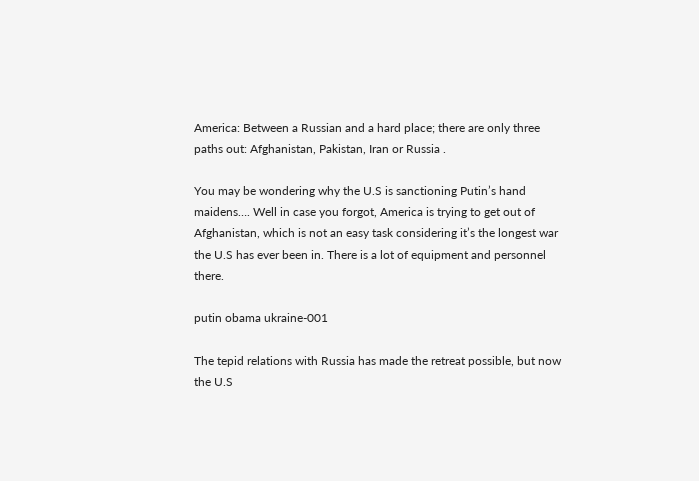America: Between a Russian and a hard place; there are only three paths out: Afghanistan, Pakistan, Iran or Russia .

You may be wondering why the U.S is sanctioning Putin’s hand maidens…. Well in case you forgot, America is trying to get out of Afghanistan, which is not an easy task considering it’s the longest war the U.S has ever been in. There is a lot of equipment and personnel there.

putin obama ukraine-001

The tepid relations with Russia has made the retreat possible, but now the U.S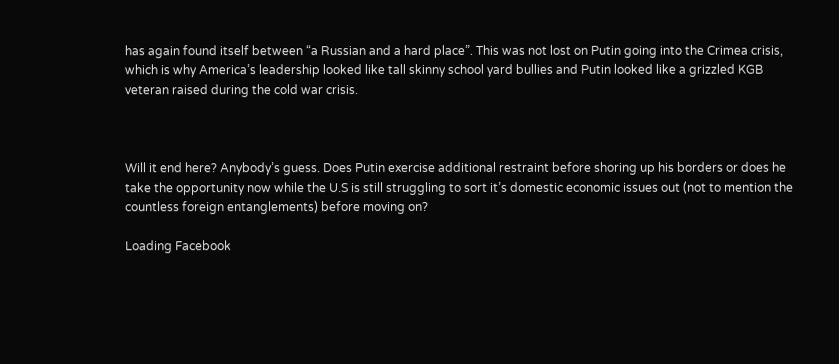has again found itself between “a Russian and a hard place”. This was not lost on Putin going into the Crimea crisis, which is why America’s leadership looked like tall skinny school yard bullies and Putin looked like a grizzled KGB veteran raised during the cold war crisis.



Will it end here? Anybody’s guess. Does Putin exercise additional restraint before shoring up his borders or does he take the opportunity now while the U.S is still struggling to sort it’s domestic economic issues out (not to mention the countless foreign entanglements) before moving on?

Loading Facebook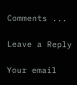Comments ...

Leave a Reply

Your email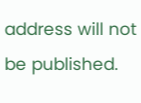address will not be published.